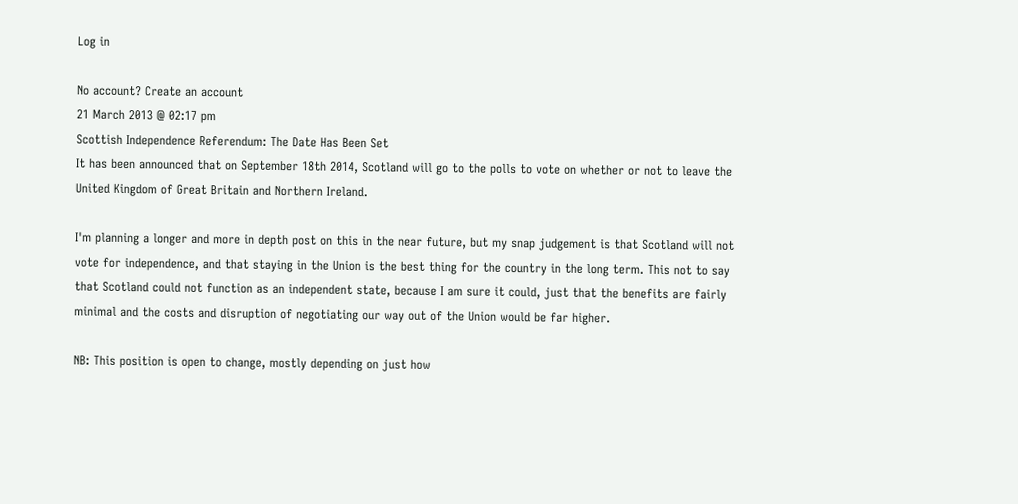Log in

No account? Create an account
21 March 2013 @ 02:17 pm
Scottish Independence Referendum: The Date Has Been Set
It has been announced that on September 18th 2014, Scotland will go to the polls to vote on whether or not to leave the United Kingdom of Great Britain and Northern Ireland.

I'm planning a longer and more in depth post on this in the near future, but my snap judgement is that Scotland will not vote for independence, and that staying in the Union is the best thing for the country in the long term. This not to say that Scotland could not function as an independent state, because I am sure it could, just that the benefits are fairly minimal and the costs and disruption of negotiating our way out of the Union would be far higher.

NB: This position is open to change, mostly depending on just how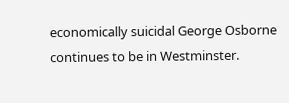economically suicidal George Osborne continues to be in Westminster.